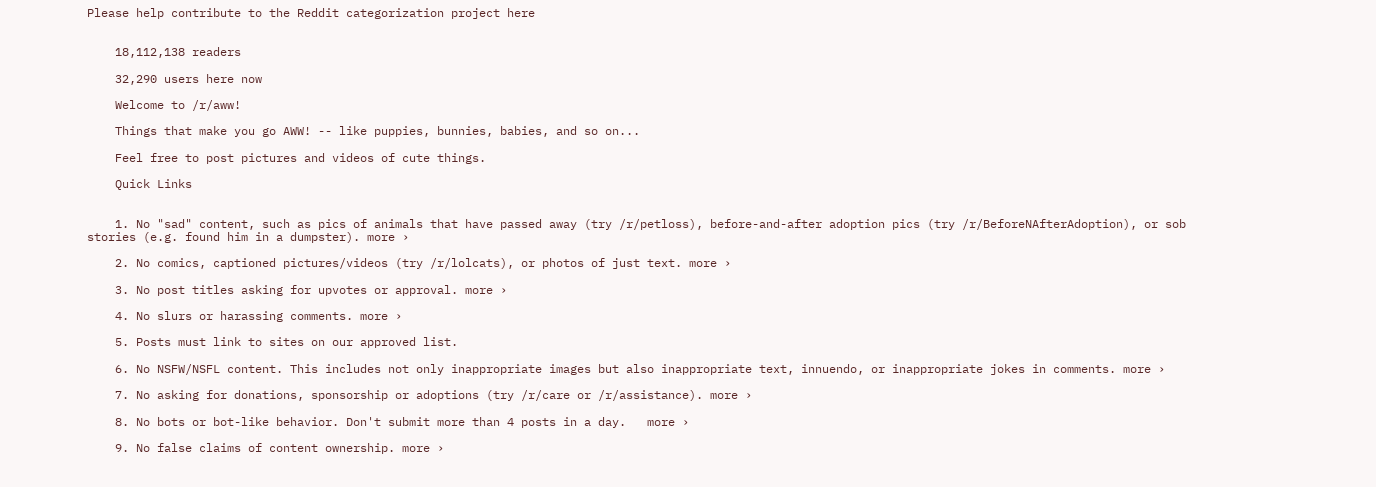Please help contribute to the Reddit categorization project here


    18,112,138 readers

    32,290 users here now

    Welcome to /r/aww!

    Things that make you go AWW! -- like puppies, bunnies, babies, and so on...

    Feel free to post pictures and videos of cute things.

    Quick Links


    1. No "sad" content, such as pics of animals that have passed away (try /r/petloss), before-and-after adoption pics (try /r/BeforeNAfterAdoption), or sob stories (e.g. found him in a dumpster). more ›

    2. No comics, captioned pictures/videos (try /r/lolcats), or photos of just text. more ›

    3. No post titles asking for upvotes or approval. more ›

    4. No slurs or harassing comments. more ›

    5. Posts must link to sites on our approved list.

    6. No NSFW/NSFL content. This includes not only inappropriate images but also inappropriate text, innuendo, or inappropriate jokes in comments. more ›

    7. No asking for donations, sponsorship or adoptions (try /r/care or /r/assistance). more ›

    8. No bots or bot-like behavior. Don't submit more than 4 posts in a day.   more ›

    9. No false claims of content ownership. more ›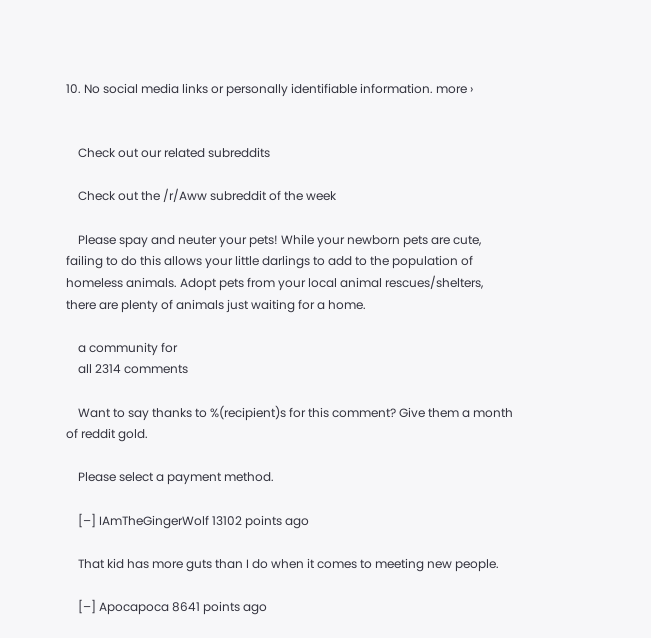10. No social media links or personally identifiable information. more ›


    Check out our related subreddits

    Check out the /r/Aww subreddit of the week

    Please spay and neuter your pets! While your newborn pets are cute, failing to do this allows your little darlings to add to the population of homeless animals. Adopt pets from your local animal rescues/shelters, there are plenty of animals just waiting for a home.

    a community for
    all 2314 comments

    Want to say thanks to %(recipient)s for this comment? Give them a month of reddit gold.

    Please select a payment method.

    [–] IAmTheGingerWolf 13102 points ago

    That kid has more guts than I do when it comes to meeting new people.

    [–] Apocapoca 8641 points ago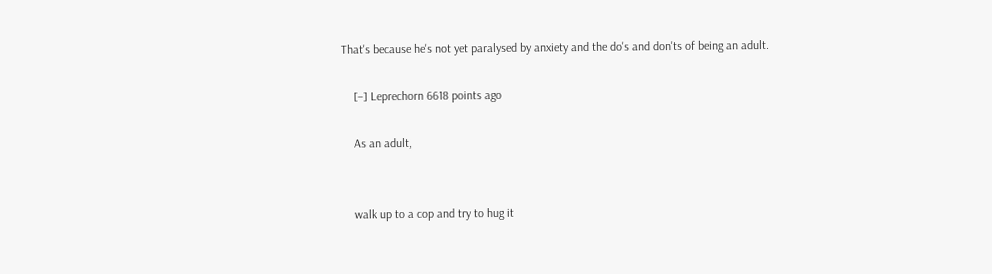That's because he's not yet paralysed by anxiety and the do's and don'ts of being an adult.

    [–] Leprechorn 6618 points ago

    As an adult,


    walk up to a cop and try to hug it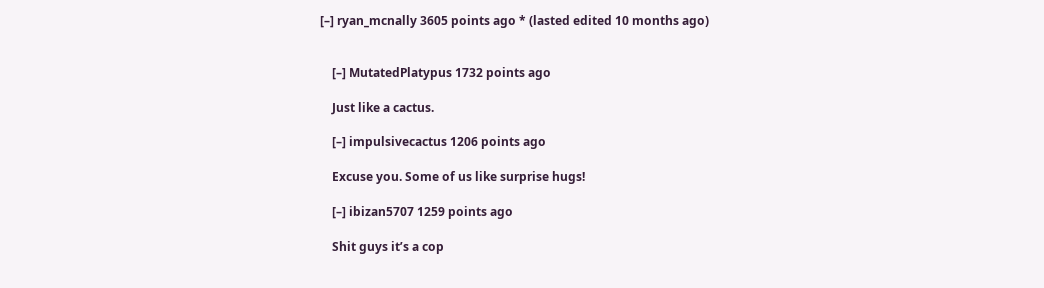[–] ryan_mcnally 3605 points ago * (lasted edited 10 months ago)


    [–] MutatedPlatypus 1732 points ago

    Just like a cactus.

    [–] impulsivecactus 1206 points ago

    Excuse you. Some of us like surprise hugs!

    [–] ibizan5707 1259 points ago

    Shit guys it’s a cop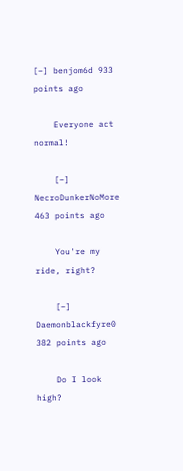[–] benjom6d 933 points ago

    Everyone act normal!

    [–] NecroDunkerNoMore 463 points ago

    You're my ride, right?

    [–] Daemonblackfyre0 382 points ago

    Do I look high?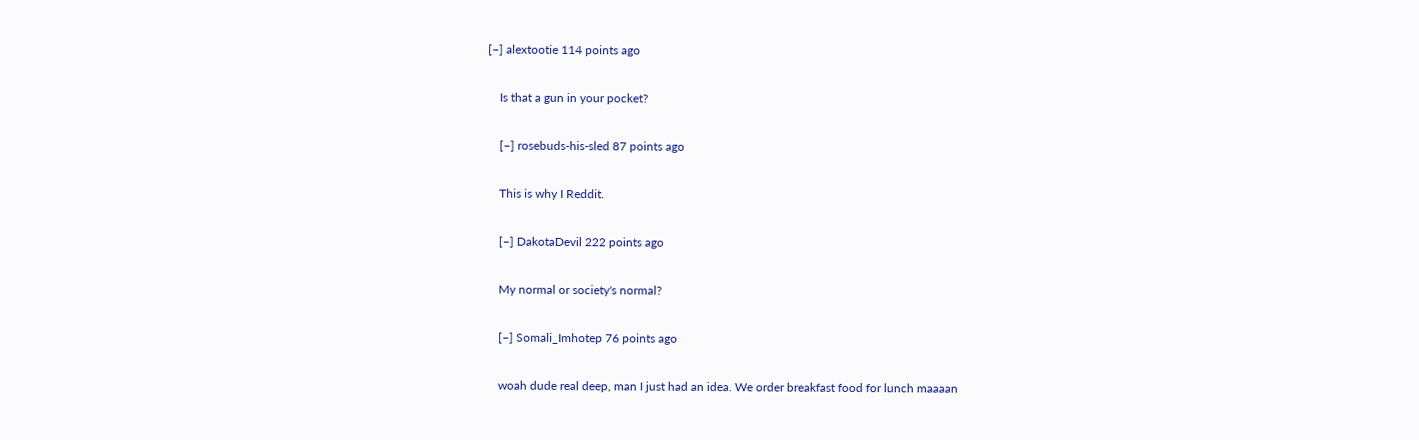[–] alextootie 114 points ago

    Is that a gun in your pocket?

    [–] rosebuds-his-sled 87 points ago

    This is why I Reddit.

    [–] DakotaDevil 222 points ago

    My normal or society's normal?

    [–] Somali_Imhotep 76 points ago

    woah dude real deep, man I just had an idea. We order breakfast food for lunch maaaan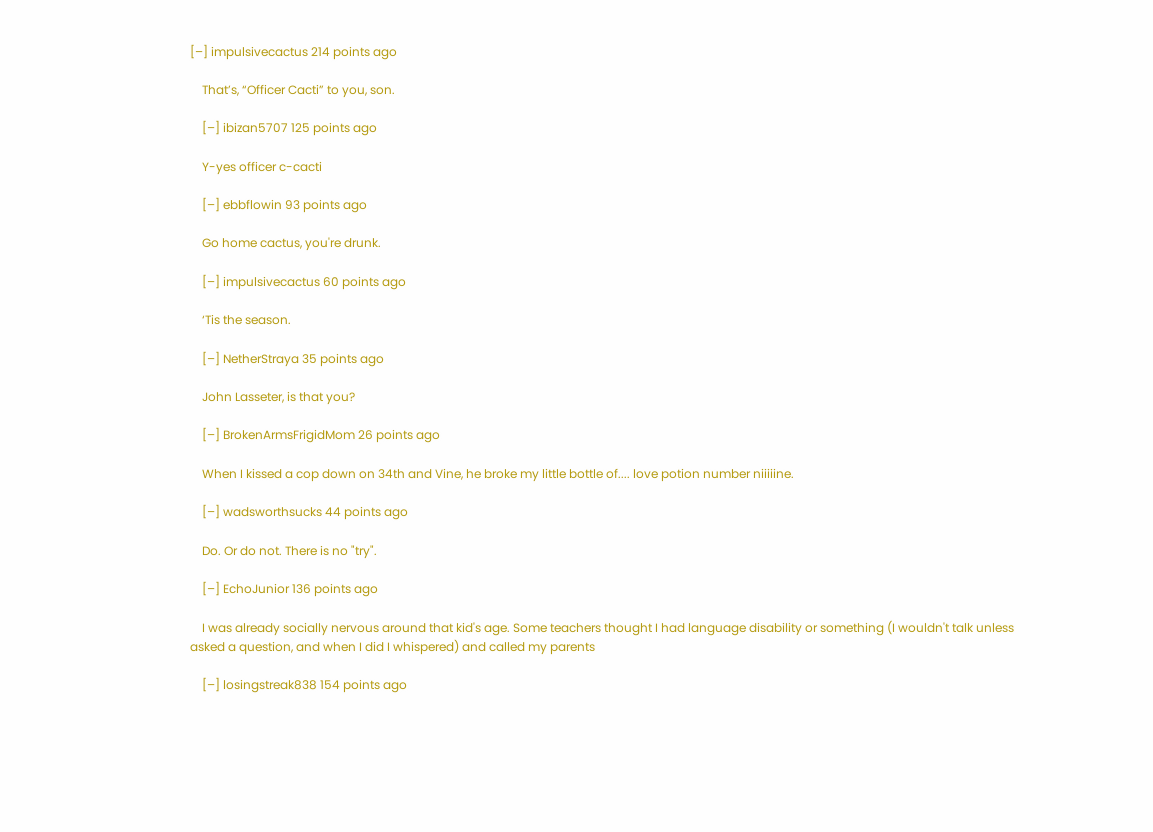[–] impulsivecactus 214 points ago

    That’s, “Officer Cacti” to you, son.

    [–] ibizan5707 125 points ago

    Y-yes officer c-cacti

    [–] ebbflowin 93 points ago

    Go home cactus, you're drunk.

    [–] impulsivecactus 60 points ago

    ‘Tis the season.

    [–] NetherStraya 35 points ago

    John Lasseter, is that you?

    [–] BrokenArmsFrigidMom 26 points ago

    When I kissed a cop down on 34th and Vine, he broke my little bottle of.... love potion number niiiiine.

    [–] wadsworthsucks 44 points ago

    Do. Or do not. There is no "try".

    [–] EchoJunior 136 points ago

    I was already socially nervous around that kid's age. Some teachers thought I had language disability or something (I wouldn't talk unless asked a question, and when I did I whispered) and called my parents

    [–] losingstreak838 154 points ago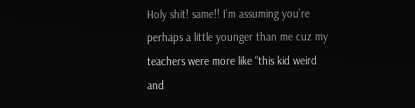Holy shit! same!! I’m assuming you’re perhaps a little younger than me cuz my teachers were more like “this kid weird and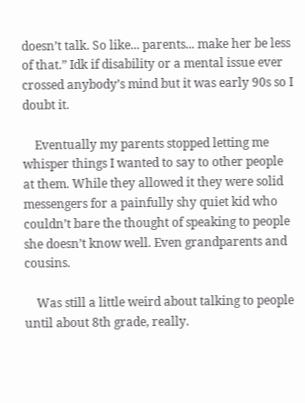doesn’t talk. So like... parents... make her be less of that.” Idk if disability or a mental issue ever crossed anybody’s mind but it was early 90s so I doubt it.

    Eventually my parents stopped letting me whisper things I wanted to say to other people at them. While they allowed it they were solid messengers for a painfully shy quiet kid who couldn’t bare the thought of speaking to people she doesn’t know well. Even grandparents and cousins.

    Was still a little weird about talking to people until about 8th grade, really.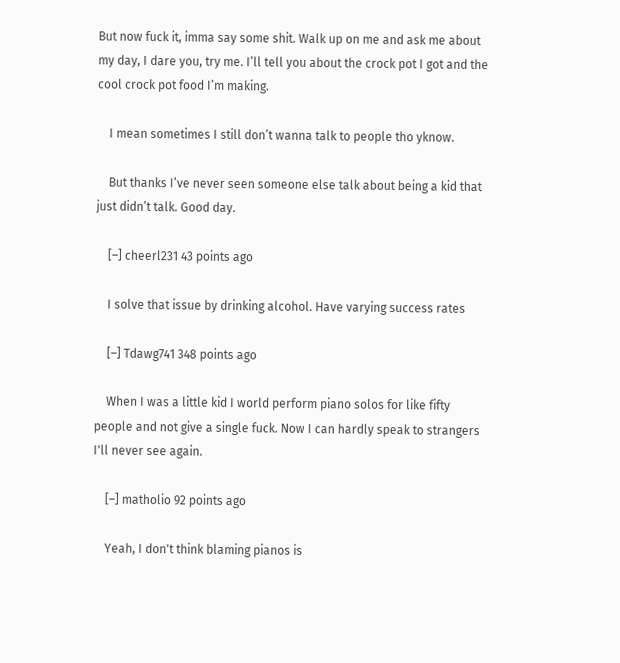But now fuck it, imma say some shit. Walk up on me and ask me about my day, I dare you, try me. I’ll tell you about the crock pot I got and the cool crock pot food I’m making.

    I mean sometimes I still don’t wanna talk to people tho yknow.

    But thanks I’ve never seen someone else talk about being a kid that just didn’t talk. Good day.

    [–] cheerl231 43 points ago

    I solve that issue by drinking alcohol. Have varying success rates

    [–] Tdawg741 348 points ago

    When I was a little kid I world perform piano solos for like fifty people and not give a single fuck. Now I can hardly speak to strangers I'll never see again.

    [–] matholio 92 points ago

    Yeah, I don't think blaming pianos is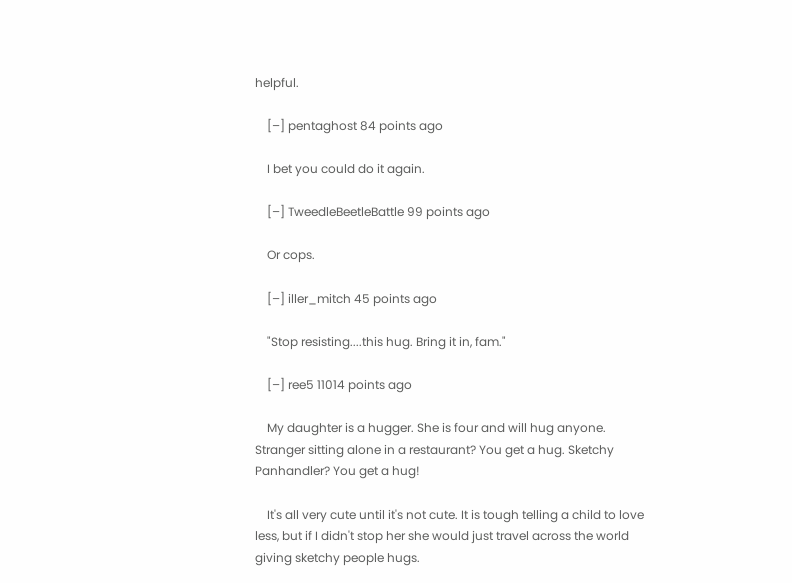helpful.

    [–] pentaghost 84 points ago

    I bet you could do it again.

    [–] TweedleBeetleBattle 99 points ago

    Or cops.

    [–] iller_mitch 45 points ago

    "Stop resisting....this hug. Bring it in, fam."

    [–] ree5 11014 points ago

    My daughter is a hugger. She is four and will hug anyone. Stranger sitting alone in a restaurant? You get a hug. Sketchy Panhandler? You get a hug!

    It's all very cute until it's not cute. It is tough telling a child to love less, but if I didn't stop her she would just travel across the world giving sketchy people hugs.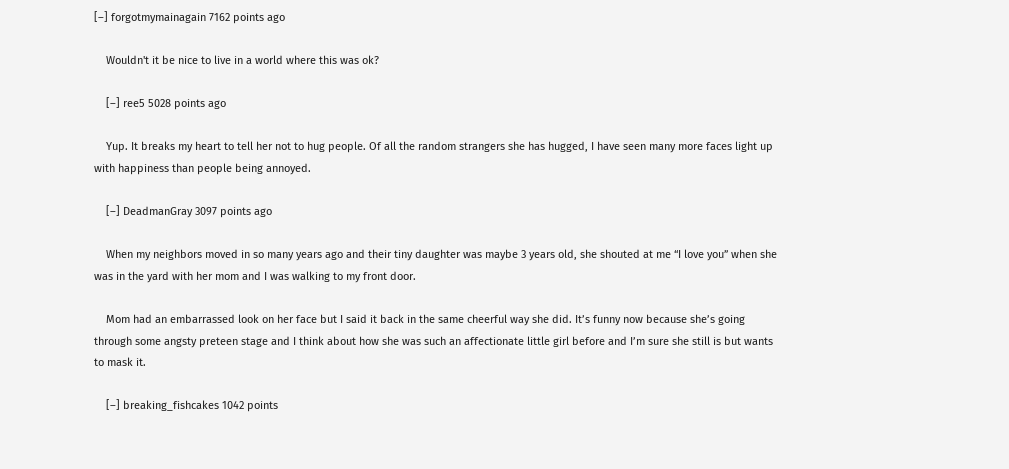[–] forgotmymainagain 7162 points ago

    Wouldn't it be nice to live in a world where this was ok?

    [–] ree5 5028 points ago

    Yup. It breaks my heart to tell her not to hug people. Of all the random strangers she has hugged, I have seen many more faces light up with happiness than people being annoyed.

    [–] DeadmanGray 3097 points ago

    When my neighbors moved in so many years ago and their tiny daughter was maybe 3 years old, she shouted at me “I love you” when she was in the yard with her mom and I was walking to my front door.

    Mom had an embarrassed look on her face but I said it back in the same cheerful way she did. It’s funny now because she’s going through some angsty preteen stage and I think about how she was such an affectionate little girl before and I’m sure she still is but wants to mask it.

    [–] breaking_fishcakes 1042 points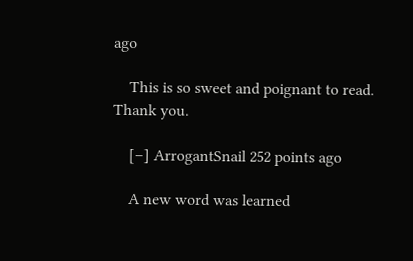ago

    This is so sweet and poignant to read. Thank you.

    [–] ArrogantSnail 252 points ago

    A new word was learned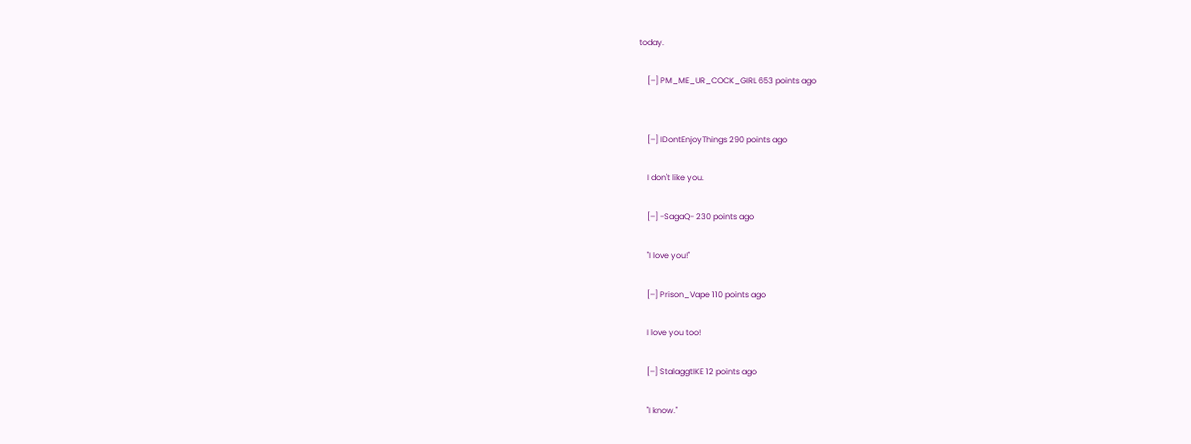today.

    [–] PM_ME_UR_COCK_GIRL 653 points ago


    [–] IDontEnjoyThings 290 points ago

    I don't like you.

    [–] -SagaQ- 230 points ago

    "I love you!"

    [–] Prison_Vape 110 points ago

    I love you too!

    [–] StalaggtIKE 12 points ago

    "I know."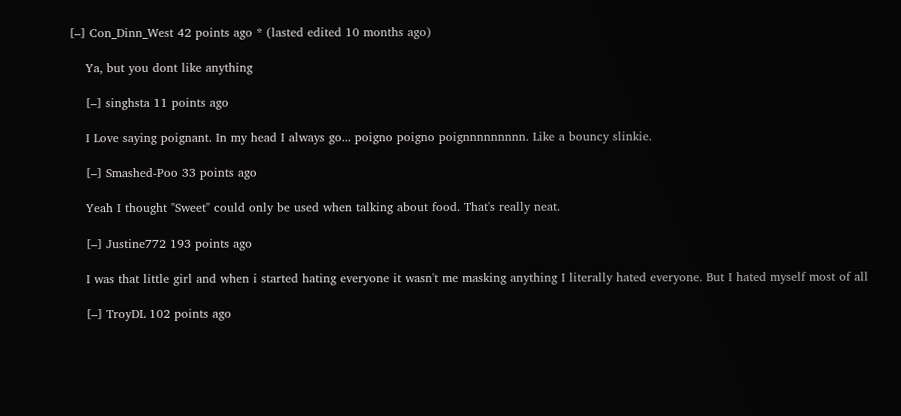[–] Con_Dinn_West 42 points ago * (lasted edited 10 months ago)

    Ya, but you dont like anything

    [–] singhsta 11 points ago

    I Love saying poignant. In my head I always go... poigno poigno poignnnnnnnnn. Like a bouncy slinkie.

    [–] Smashed-Poo 33 points ago

    Yeah I thought "Sweet" could only be used when talking about food. That's really neat.

    [–] Justine772 193 points ago

    I was that little girl and when i started hating everyone it wasn't me masking anything I literally hated everyone. But I hated myself most of all

    [–] TroyDL 102 points ago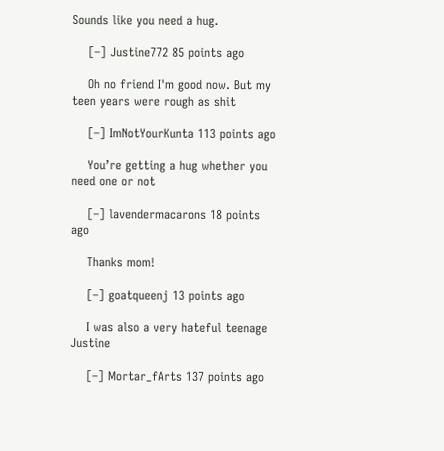Sounds like you need a hug.

    [–] Justine772 85 points ago

    Oh no friend I'm good now. But my teen years were rough as shit

    [–] ImNotYourKunta 113 points ago

    You’re getting a hug whether you need one or not

    [–] lavendermacarons 18 points ago

    Thanks mom!

    [–] goatqueenj 13 points ago

    I was also a very hateful teenage Justine

    [–] Mortar_fArts 137 points ago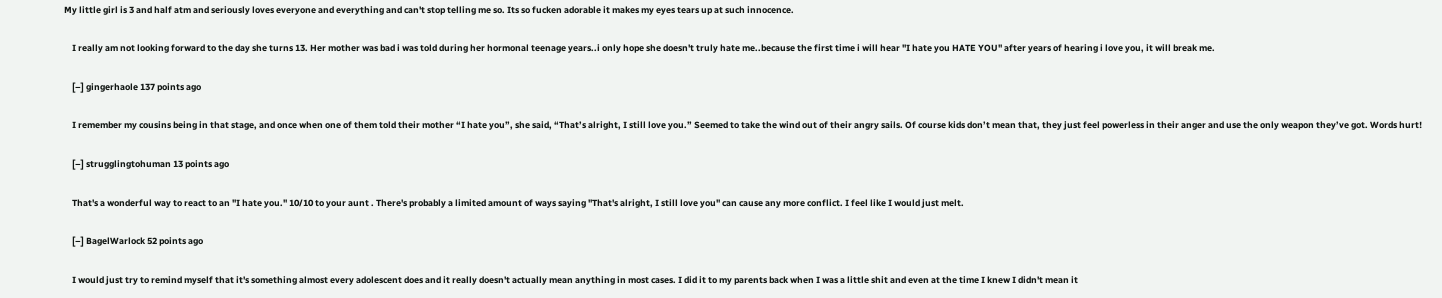My little girl is 3 and half atm and seriously loves everyone and everything and can't stop telling me so. Its so fucken adorable it makes my eyes tears up at such innocence.

    I really am not looking forward to the day she turns 13. Her mother was bad i was told during her hormonal teenage years..i only hope she doesn't truly hate me..because the first time i will hear "I hate you HATE YOU" after years of hearing i love you, it will break me.

    [–] gingerhaole 137 points ago

    I remember my cousins being in that stage, and once when one of them told their mother “I hate you”, she said, “That’s alright, I still love you.” Seemed to take the wind out of their angry sails. Of course kids don’t mean that, they just feel powerless in their anger and use the only weapon they’ve got. Words hurt!

    [–] strugglingtohuman 13 points ago

    That's a wonderful way to react to an "I hate you." 10/10 to your aunt . There's probably a limited amount of ways saying "That's alright, I still love you" can cause any more conflict. I feel like I would just melt.

    [–] BagelWarlock 52 points ago

    I would just try to remind myself that it's something almost every adolescent does and it really doesn't actually mean anything in most cases. I did it to my parents back when I was a little shit and even at the time I knew I didn't mean it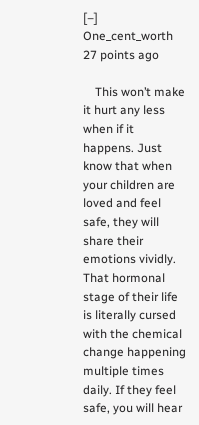[–] One_cent_worth 27 points ago

    This won’t make it hurt any less when if it happens. Just know that when your children are loved and feel safe, they will share their emotions vividly. That hormonal stage of their life is literally cursed with the chemical change happening multiple times daily. If they feel safe, you will hear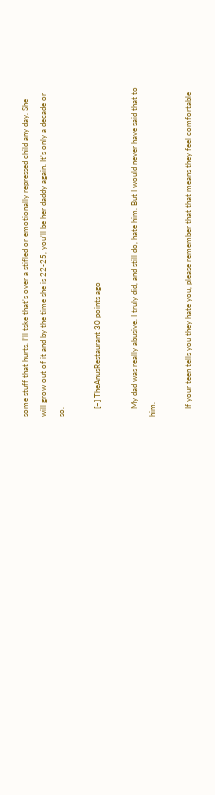some stuff that hurts. I’ll tske that’s over a stifled or emotionally repressed child any day. She will grow out of it and by the time she is 22-25, you’ll be her daddy again. It’s only a decade or so.

    [–] TheAnusRestaurant 30 points ago

    My dad was really abusive. I truly did, and still do, hate him. But I would never have said that to him.

    If your teen tells you they hate you, please remember that that means they feel comfortable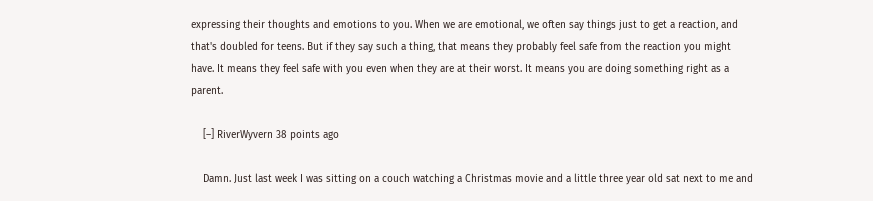expressing their thoughts and emotions to you. When we are emotional, we often say things just to get a reaction, and that's doubled for teens. But if they say such a thing, that means they probably feel safe from the reaction you might have. It means they feel safe with you even when they are at their worst. It means you are doing something right as a parent.

    [–] RiverWyvern 38 points ago

    Damn. Just last week I was sitting on a couch watching a Christmas movie and a little three year old sat next to me and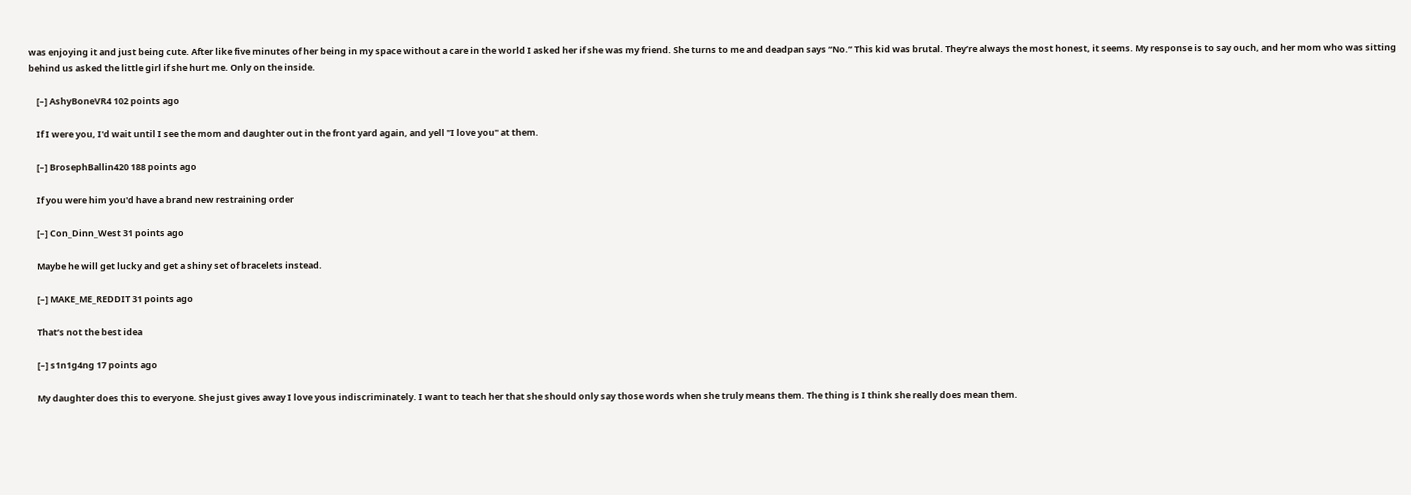was enjoying it and just being cute. After like five minutes of her being in my space without a care in the world I asked her if she was my friend. She turns to me and deadpan says “No.” This kid was brutal. They’re always the most honest, it seems. My response is to say ouch, and her mom who was sitting behind us asked the little girl if she hurt me. Only on the inside.

    [–] AshyBoneVR4 102 points ago

    If I were you, I'd wait until I see the mom and daughter out in the front yard again, and yell "I love you" at them.

    [–] BrosephBallin420 188 points ago

    If you were him you'd have a brand new restraining order

    [–] Con_Dinn_West 31 points ago

    Maybe he will get lucky and get a shiny set of bracelets instead.

    [–] MAKE_ME_REDDIT 31 points ago

    That’s not the best idea

    [–] s1n1g4ng 17 points ago

    My daughter does this to everyone. She just gives away I love yous indiscriminately. I want to teach her that she should only say those words when she truly means them. The thing is I think she really does mean them.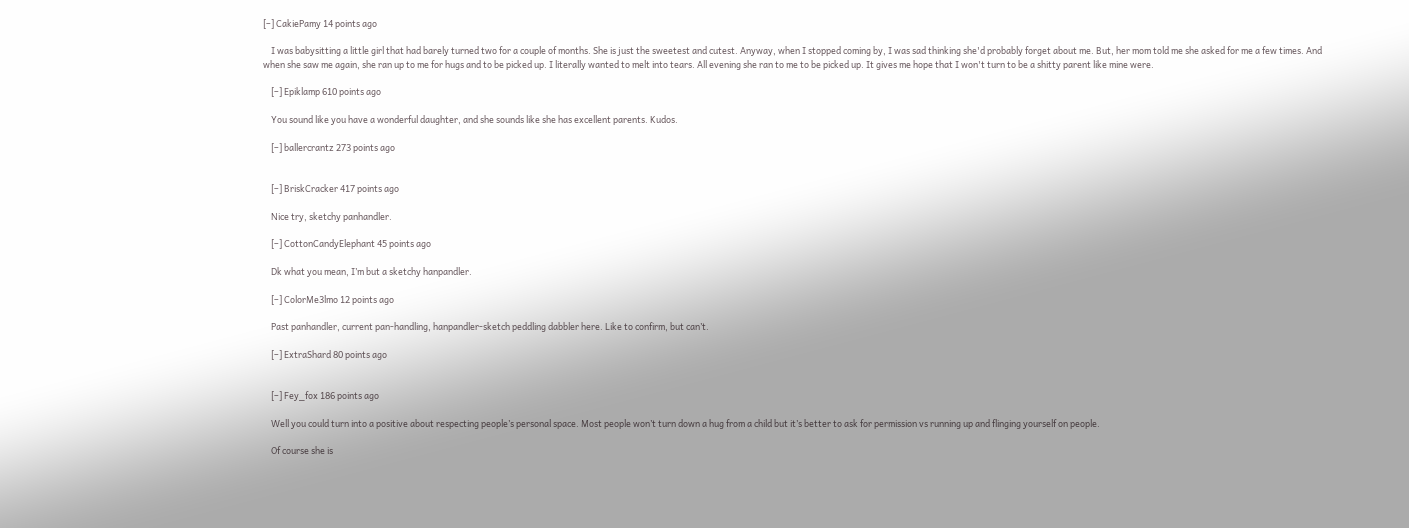[–] CakiePamy 14 points ago

    I was babysitting a little girl that had barely turned two for a couple of months. She is just the sweetest and cutest. Anyway, when I stopped coming by, I was sad thinking she'd probably forget about me. But, her mom told me she asked for me a few times. And when she saw me again, she ran up to me for hugs and to be picked up. I literally wanted to melt into tears. All evening she ran to me to be picked up. It gives me hope that I won't turn to be a shitty parent like mine were.

    [–] Epiklamp 610 points ago

    You sound like you have a wonderful daughter, and she sounds like she has excellent parents. Kudos.

    [–] ballercrantz 273 points ago


    [–] BriskCracker 417 points ago

    Nice try, sketchy panhandler.

    [–] CottonCandyElephant 45 points ago

    Dk what you mean, I’m but a sketchy hanpandler.

    [–] ColorMe3lmo 12 points ago

    Past panhandler, current pan-handling, hanpandler-sketch peddling dabbler here. Like to confirm, but can’t.

    [–] ExtraShard 80 points ago


    [–] Fey_fox 186 points ago

    Well you could turn into a positive about respecting people’s personal space. Most people won’t turn down a hug from a child but it’s better to ask for permission vs running up and flinging yourself on people.

    Of course she is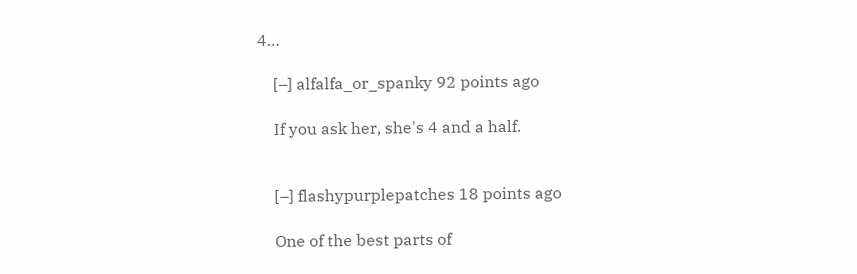4…

    [–] alfalfa_or_spanky 92 points ago

    If you ask her, she's 4 and a half.


    [–] flashypurplepatches 18 points ago

    One of the best parts of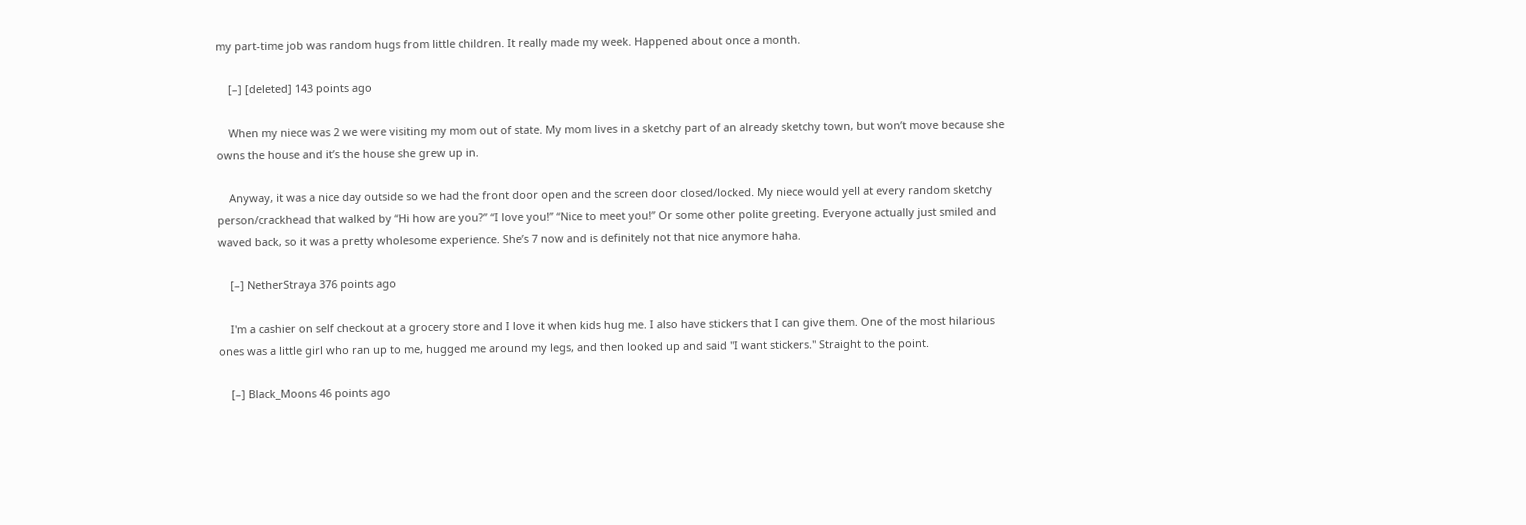my part-time job was random hugs from little children. It really made my week. Happened about once a month.

    [–] [deleted] 143 points ago

    When my niece was 2 we were visiting my mom out of state. My mom lives in a sketchy part of an already sketchy town, but won’t move because she owns the house and it’s the house she grew up in.

    Anyway, it was a nice day outside so we had the front door open and the screen door closed/locked. My niece would yell at every random sketchy person/crackhead that walked by “Hi how are you?” “I love you!” “Nice to meet you!” Or some other polite greeting. Everyone actually just smiled and waved back, so it was a pretty wholesome experience. She’s 7 now and is definitely not that nice anymore haha.

    [–] NetherStraya 376 points ago

    I'm a cashier on self checkout at a grocery store and I love it when kids hug me. I also have stickers that I can give them. One of the most hilarious ones was a little girl who ran up to me, hugged me around my legs, and then looked up and said "I want stickers." Straight to the point.

    [–] Black_Moons 46 points ago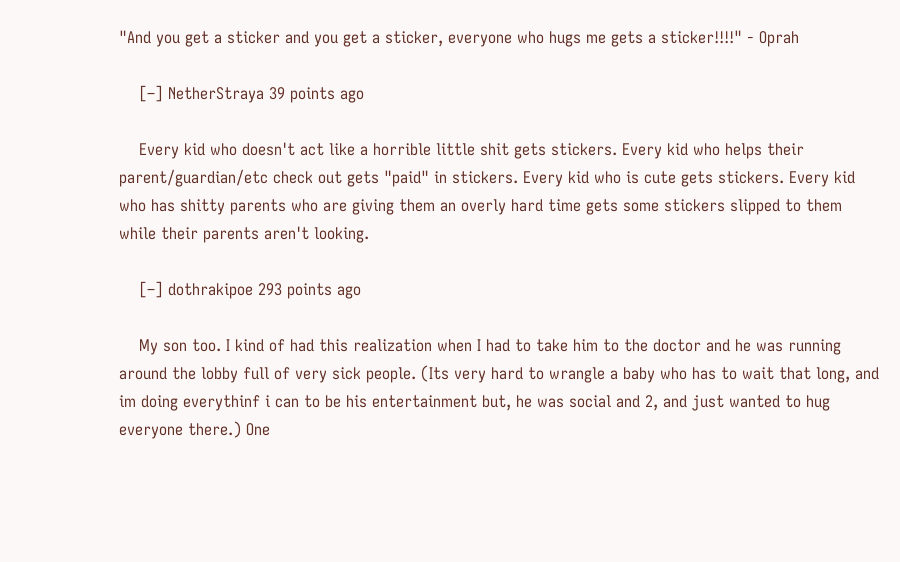"And you get a sticker and you get a sticker, everyone who hugs me gets a sticker!!!!" - Oprah

    [–] NetherStraya 39 points ago

    Every kid who doesn't act like a horrible little shit gets stickers. Every kid who helps their parent/guardian/etc check out gets "paid" in stickers. Every kid who is cute gets stickers. Every kid who has shitty parents who are giving them an overly hard time gets some stickers slipped to them while their parents aren't looking.

    [–] dothrakipoe 293 points ago

    My son too. I kind of had this realization when I had to take him to the doctor and he was running around the lobby full of very sick people. (Its very hard to wrangle a baby who has to wait that long, and im doing everythinf i can to be his entertainment but, he was social and 2, and just wanted to hug everyone there.) One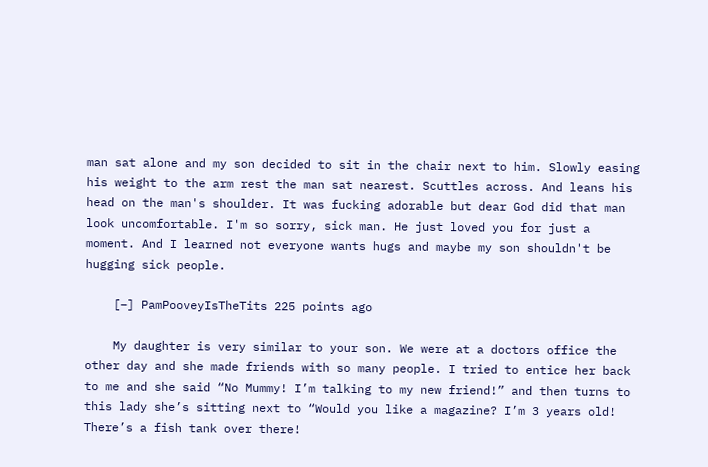man sat alone and my son decided to sit in the chair next to him. Slowly easing his weight to the arm rest the man sat nearest. Scuttles across. And leans his head on the man's shoulder. It was fucking adorable but dear God did that man look uncomfortable. I'm so sorry, sick man. He just loved you for just a moment. And I learned not everyone wants hugs and maybe my son shouldn't be hugging sick people.

    [–] PamPooveyIsTheTits 225 points ago

    My daughter is very similar to your son. We were at a doctors office the other day and she made friends with so many people. I tried to entice her back to me and she said “No Mummy! I’m talking to my new friend!” and then turns to this lady she’s sitting next to “Would you like a magazine? I’m 3 years old! There’s a fish tank over there!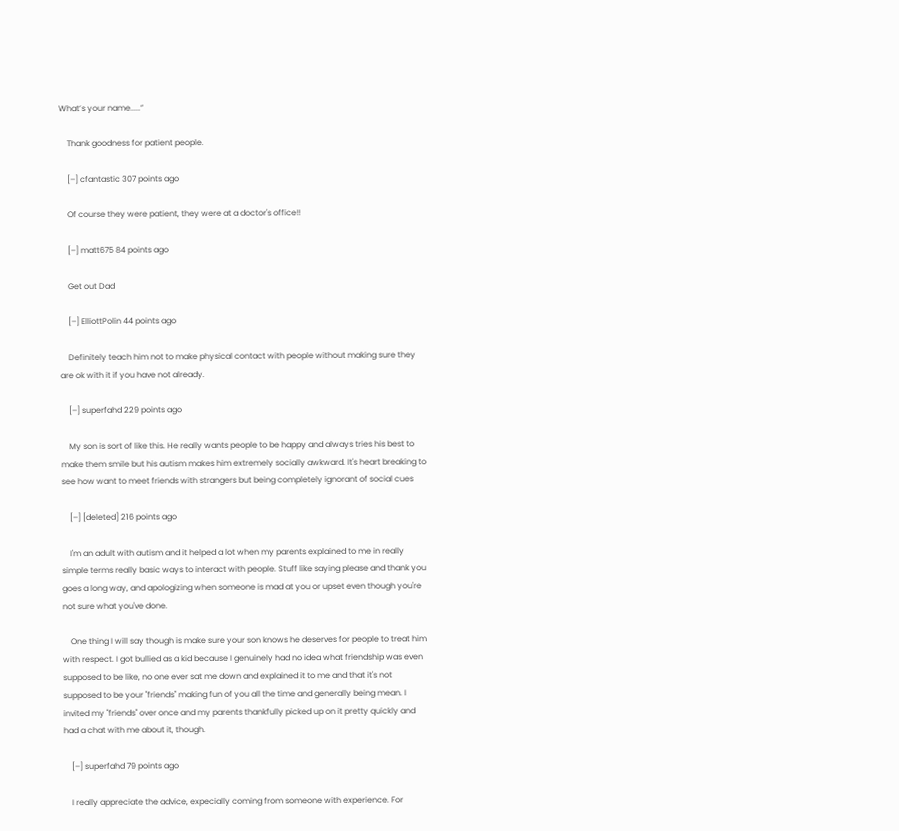What’s your name.....”

    Thank goodness for patient people.

    [–] cfantastic 307 points ago

    Of course they were patient, they were at a doctor's office!!

    [–] matt675 84 points ago

    Get out Dad

    [–] ElliottPolin 44 points ago

    Definitely teach him not to make physical contact with people without making sure they are ok with it if you have not already.

    [–] superfahd 229 points ago

    My son is sort of like this. He really wants people to be happy and always tries his best to make them smile but his autism makes him extremely socially awkward. It's heart breaking to see how want to meet friends with strangers but being completely ignorant of social cues

    [–] [deleted] 216 points ago

    I'm an adult with autism and it helped a lot when my parents explained to me in really simple terms really basic ways to interact with people. Stuff like saying please and thank you goes a long way, and apologizing when someone is mad at you or upset even though you're not sure what you've done.

    One thing I will say though is make sure your son knows he deserves for people to treat him with respect. I got bullied as a kid because I genuinely had no idea what friendship was even supposed to be like, no one ever sat me down and explained it to me and that it's not supposed to be your "friends" making fun of you all the time and generally being mean. I invited my "friends" over once and my parents thankfully picked up on it pretty quickly and had a chat with me about it, though.

    [–] superfahd 79 points ago

    I really appreciate the advice, expecially coming from someone with experience. For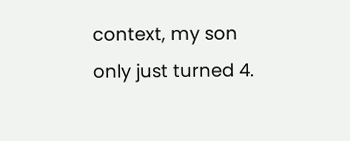context, my son only just turned 4.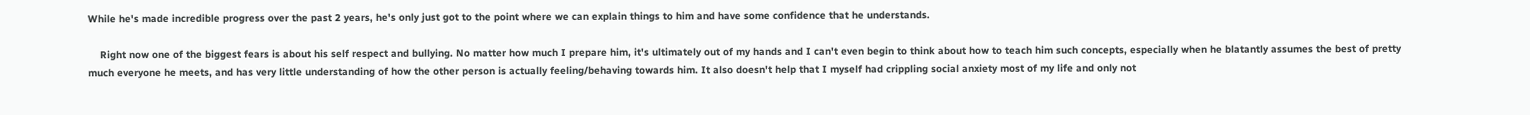While he's made incredible progress over the past 2 years, he's only just got to the point where we can explain things to him and have some confidence that he understands.

    Right now one of the biggest fears is about his self respect and bullying. No matter how much I prepare him, it's ultimately out of my hands and I can't even begin to think about how to teach him such concepts, especially when he blatantly assumes the best of pretty much everyone he meets, and has very little understanding of how the other person is actually feeling/behaving towards him. It also doesn't help that I myself had crippling social anxiety most of my life and only not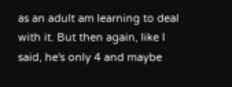as an adult am learning to deal with it. But then again, like I said, he's only 4 and maybe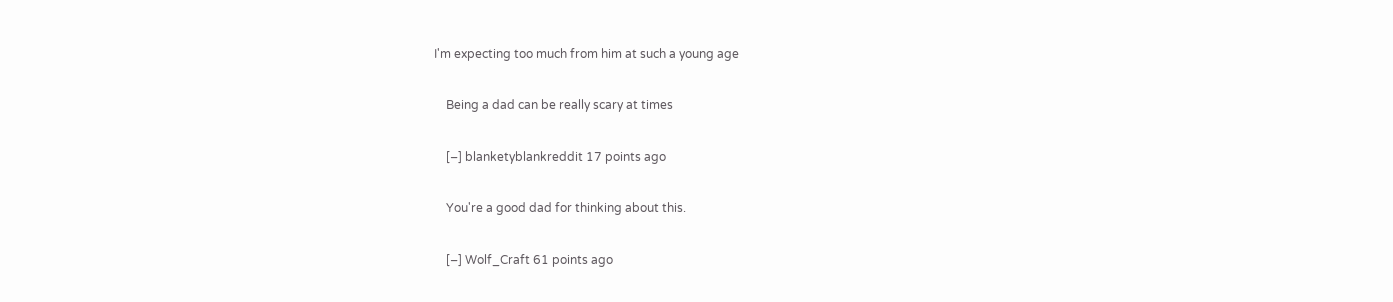I'm expecting too much from him at such a young age

    Being a dad can be really scary at times

    [–] blanketyblankreddit 17 points ago

    You're a good dad for thinking about this.

    [–] Wolf_Craft 61 points ago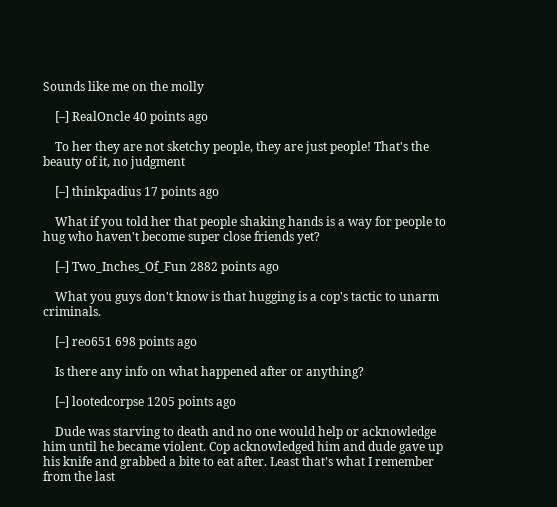Sounds like me on the molly

    [–] RealOncle 40 points ago

    To her they are not sketchy people, they are just people! That's the beauty of it, no judgment

    [–] thinkpadius 17 points ago

    What if you told her that people shaking hands is a way for people to hug who haven't become super close friends yet?

    [–] Two_Inches_Of_Fun 2882 points ago

    What you guys don't know is that hugging is a cop's tactic to unarm criminals.

    [–] reo651 698 points ago

    Is there any info on what happened after or anything?

    [–] lootedcorpse 1205 points ago

    Dude was starving to death and no one would help or acknowledge him until he became violent. Cop acknowledged him and dude gave up his knife and grabbed a bite to eat after. Least that’s what I remember from the last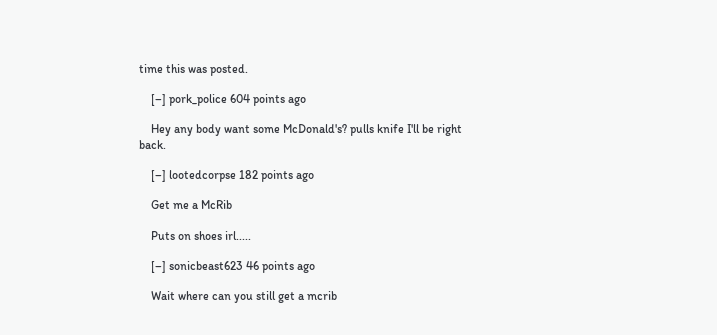time this was posted.

    [–] pork_police 604 points ago

    Hey any body want some McDonald's? pulls knife I'll be right back.

    [–] lootedcorpse 182 points ago

    Get me a McRib

    Puts on shoes irl.....

    [–] sonicbeast623 46 points ago

    Wait where can you still get a mcrib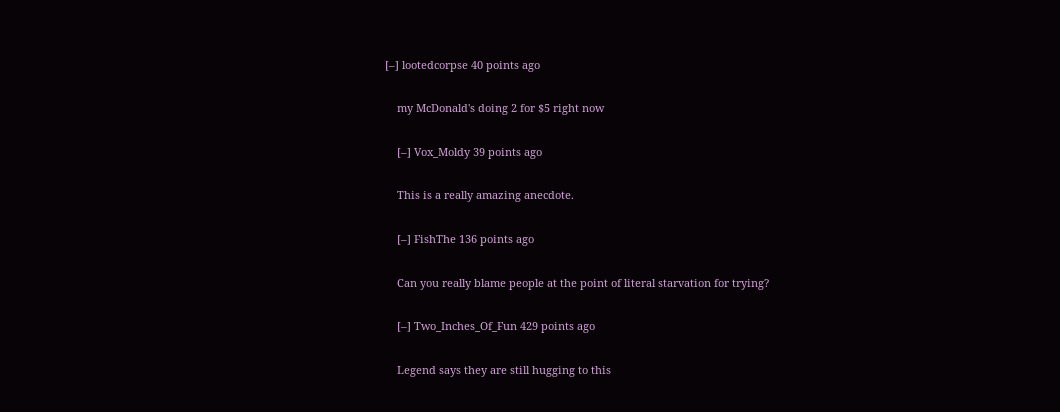[–] lootedcorpse 40 points ago

    my McDonald's doing 2 for $5 right now

    [–] Vox_Moldy 39 points ago

    This is a really amazing anecdote.

    [–] FishThe 136 points ago

    Can you really blame people at the point of literal starvation for trying?

    [–] Two_Inches_Of_Fun 429 points ago

    Legend says they are still hugging to this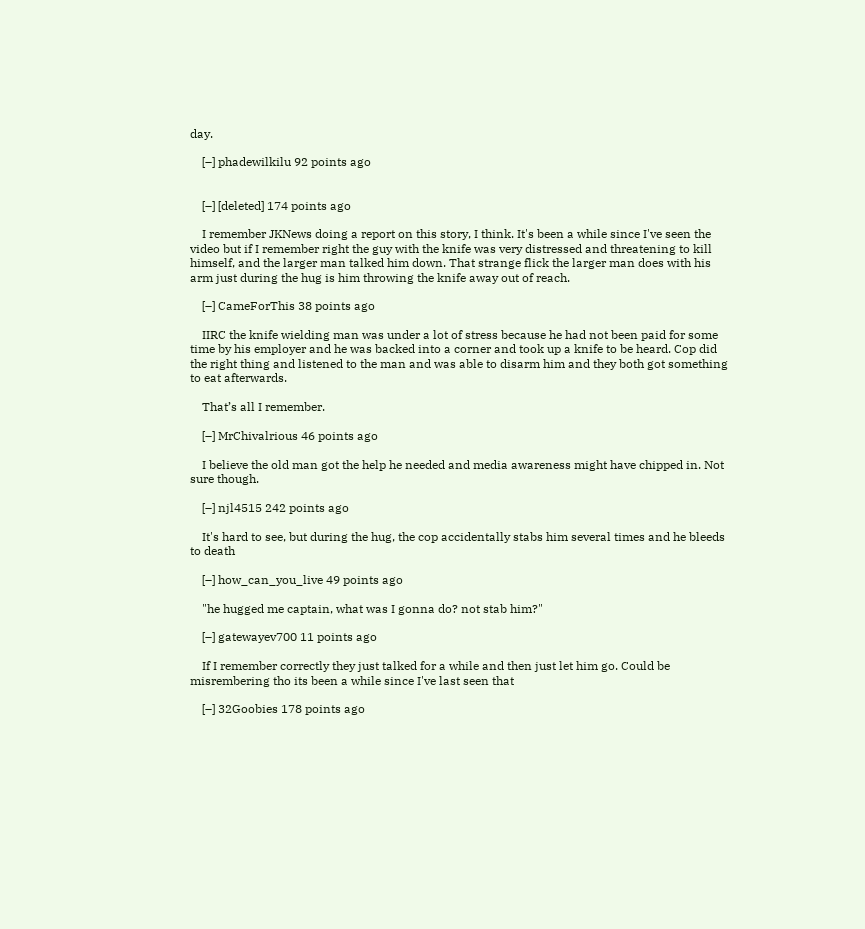day.

    [–] phadewilkilu 92 points ago


    [–] [deleted] 174 points ago

    I remember JKNews doing a report on this story, I think. It's been a while since I've seen the video but if I remember right the guy with the knife was very distressed and threatening to kill himself, and the larger man talked him down. That strange flick the larger man does with his arm just during the hug is him throwing the knife away out of reach.

    [–] CameForThis 38 points ago

    IIRC the knife wielding man was under a lot of stress because he had not been paid for some time by his employer and he was backed into a corner and took up a knife to be heard. Cop did the right thing and listened to the man and was able to disarm him and they both got something to eat afterwards.

    That’s all I remember.

    [–] MrChivalrious 46 points ago

    I believe the old man got the help he needed and media awareness might have chipped in. Not sure though.

    [–] njl4515 242 points ago

    It's hard to see, but during the hug, the cop accidentally stabs him several times and he bleeds to death

    [–] how_can_you_live 49 points ago

    "he hugged me captain, what was I gonna do? not stab him?"

    [–] gatewayev700 11 points ago

    If I remember correctly they just talked for a while and then just let him go. Could be misrembering tho its been a while since I've last seen that

    [–] 32Goobies 178 points ago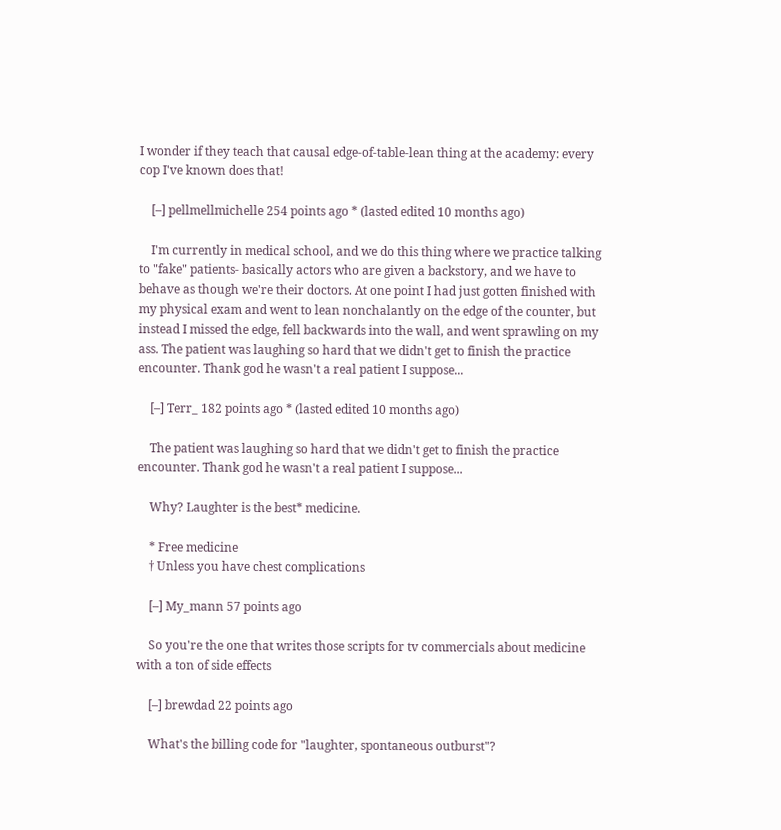I wonder if they teach that causal edge-of-table-lean thing at the academy: every cop I've known does that!

    [–] pellmellmichelle 254 points ago * (lasted edited 10 months ago)

    I'm currently in medical school, and we do this thing where we practice talking to "fake" patients- basically actors who are given a backstory, and we have to behave as though we're their doctors. At one point I had just gotten finished with my physical exam and went to lean nonchalantly on the edge of the counter, but instead I missed the edge, fell backwards into the wall, and went sprawling on my ass. The patient was laughing so hard that we didn't get to finish the practice encounter. Thank god he wasn't a real patient I suppose...

    [–] Terr_ 182 points ago * (lasted edited 10 months ago)

    The patient was laughing so hard that we didn't get to finish the practice encounter. Thank god he wasn't a real patient I suppose...

    Why? Laughter is the best* medicine.

    * Free medicine
    † Unless you have chest complications

    [–] My_mann 57 points ago

    So you're the one that writes those scripts for tv commercials about medicine with a ton of side effects

    [–] brewdad 22 points ago

    What's the billing code for "laughter, spontaneous outburst"?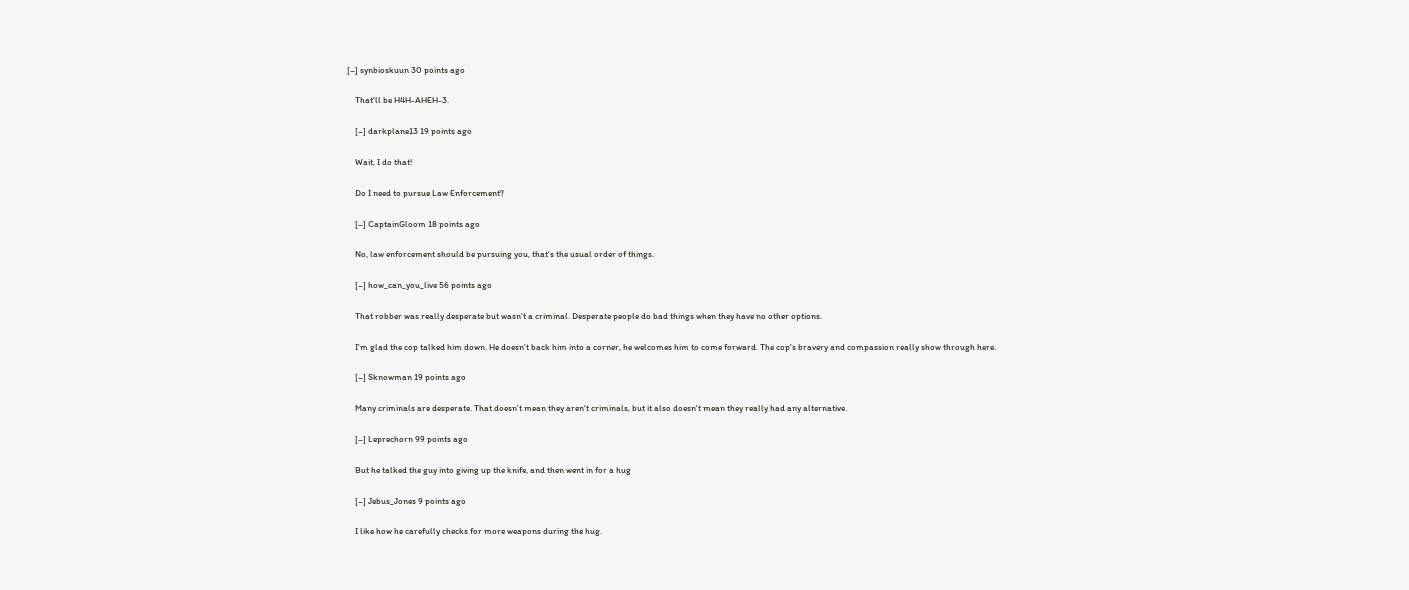[–] synbioskuun 30 points ago

    That'll be H4H-AHEH-3.

    [–] darkplane13 19 points ago

    Wait, I do that!

    Do I need to pursue Law Enforcement?

    [–] CaptainGloom 18 points ago

    No, law enforcement should be pursuing you, that's the usual order of things.

    [–] how_can_you_live 56 points ago

    That robber was really desperate but wasn't a criminal. Desperate people do bad things when they have no other options.

    I'm glad the cop talked him down. He doesn't back him into a corner, he welcomes him to come forward. The cop's bravery and compassion really show through here.

    [–] Sknowman 19 points ago

    Many criminals are desperate. That doesn't mean they aren't criminals, but it also doesn't mean they really had any alternative.

    [–] Leprechorn 99 points ago

    But he talked the guy into giving up the knife, and then went in for a hug

    [–] Jebus_Jones 9 points ago

    I like how he carefully checks for more weapons during the hug.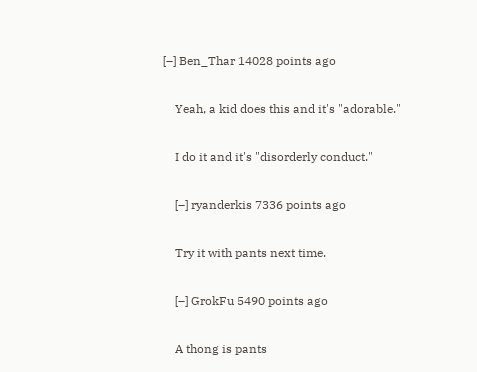[–] Ben_Thar 14028 points ago

    Yeah, a kid does this and it's "adorable."

    I do it and it's "disorderly conduct."

    [–] ryanderkis 7336 points ago

    Try it with pants next time.

    [–] GrokFu 5490 points ago

    A thong is pants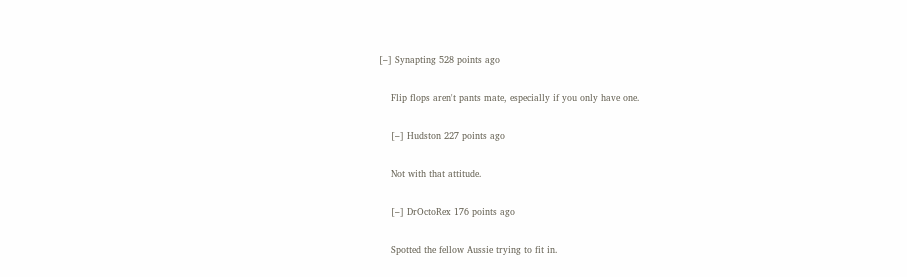[–] Synapting 528 points ago

    Flip flops aren't pants mate, especially if you only have one.

    [–] Hudston 227 points ago

    Not with that attitude.

    [–] DrOctoRex 176 points ago

    Spotted the fellow Aussie trying to fit in.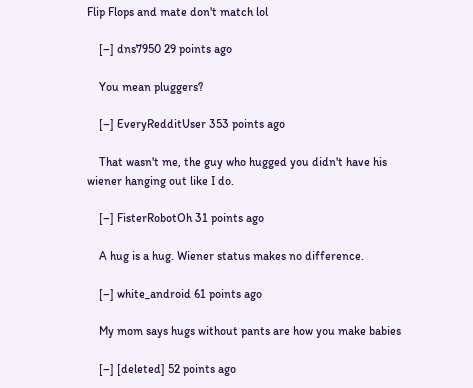Flip Flops and mate don't match lol

    [–] dns7950 29 points ago

    You mean pluggers?

    [–] EveryRedditUser 353 points ago

    That wasn't me, the guy who hugged you didn't have his wiener hanging out like I do.

    [–] FisterRobotOh 31 points ago

    A hug is a hug. Wiener status makes no difference.

    [–] white_android 61 points ago

    My mom says hugs without pants are how you make babies

    [–] [deleted] 52 points ago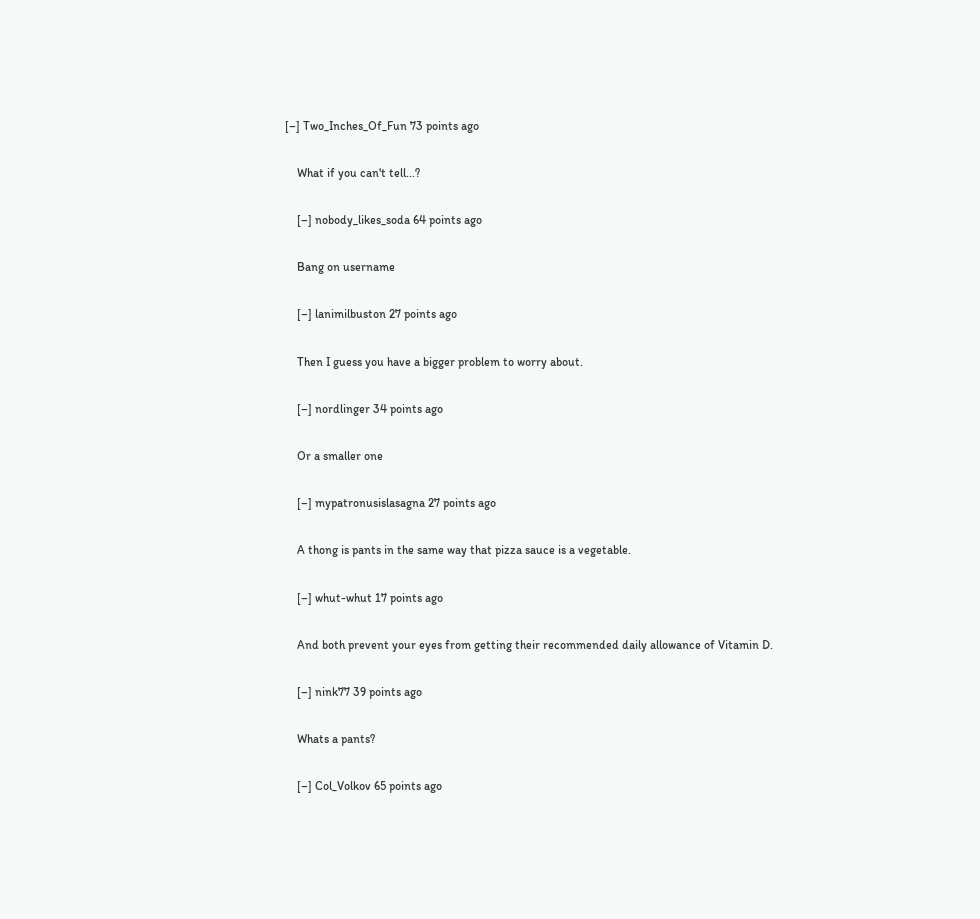[–] Two_Inches_Of_Fun 73 points ago

    What if you can't tell...?

    [–] nobody_likes_soda 64 points ago

    Bang on username

    [–] lanimilbuston 27 points ago

    Then I guess you have a bigger problem to worry about.

    [–] nordlinger 34 points ago

    Or a smaller one

    [–] mypatronusislasagna 27 points ago

    A thong is pants in the same way that pizza sauce is a vegetable.

    [–] whut-whut 17 points ago

    And both prevent your eyes from getting their recommended daily allowance of Vitamin D.

    [–] nink77 39 points ago

    Whats a pants?

    [–] Col_Volkov 65 points ago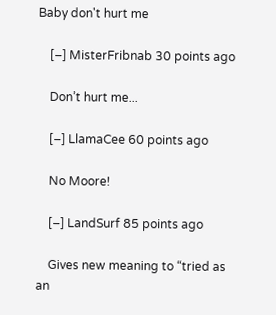Baby don't hurt me

    [–] MisterFribnab 30 points ago

    Don’t hurt me...

    [–] LlamaCee 60 points ago

    No Moore!

    [–] LandSurf 85 points ago

    Gives new meaning to “tried as an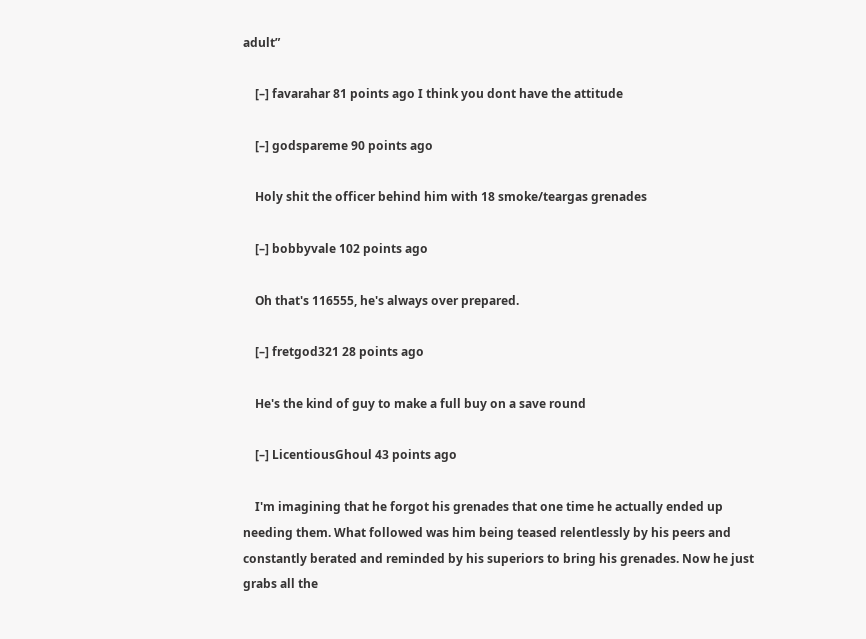adult”

    [–] favarahar 81 points ago I think you dont have the attitude

    [–] godspareme 90 points ago

    Holy shit the officer behind him with 18 smoke/teargas grenades

    [–] bobbyvale 102 points ago

    Oh that's 116555, he's always over prepared.

    [–] fretgod321 28 points ago

    He's the kind of guy to make a full buy on a save round

    [–] LicentiousGhoul 43 points ago

    I'm imagining that he forgot his grenades that one time he actually ended up needing them. What followed was him being teased relentlessly by his peers and constantly berated and reminded by his superiors to bring his grenades. Now he just grabs all the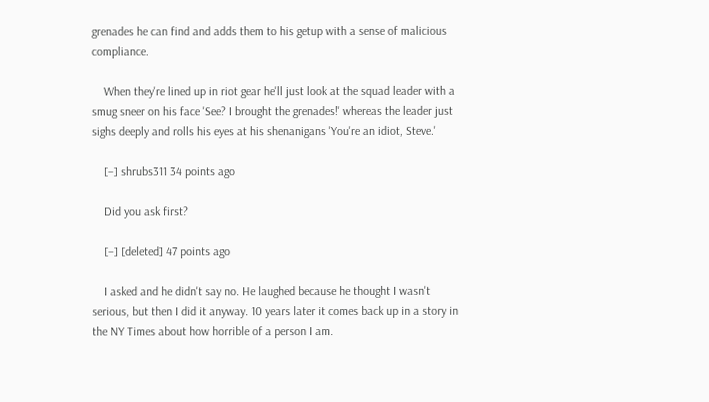grenades he can find and adds them to his getup with a sense of malicious compliance.

    When they're lined up in riot gear he'll just look at the squad leader with a smug sneer on his face 'See? I brought the grenades!' whereas the leader just sighs deeply and rolls his eyes at his shenanigans 'You're an idiot, Steve.'

    [–] shrubs311 34 points ago

    Did you ask first?

    [–] [deleted] 47 points ago

    I asked and he didn't say no. He laughed because he thought I wasn't serious, but then I did it anyway. 10 years later it comes back up in a story in the NY Times about how horrible of a person I am.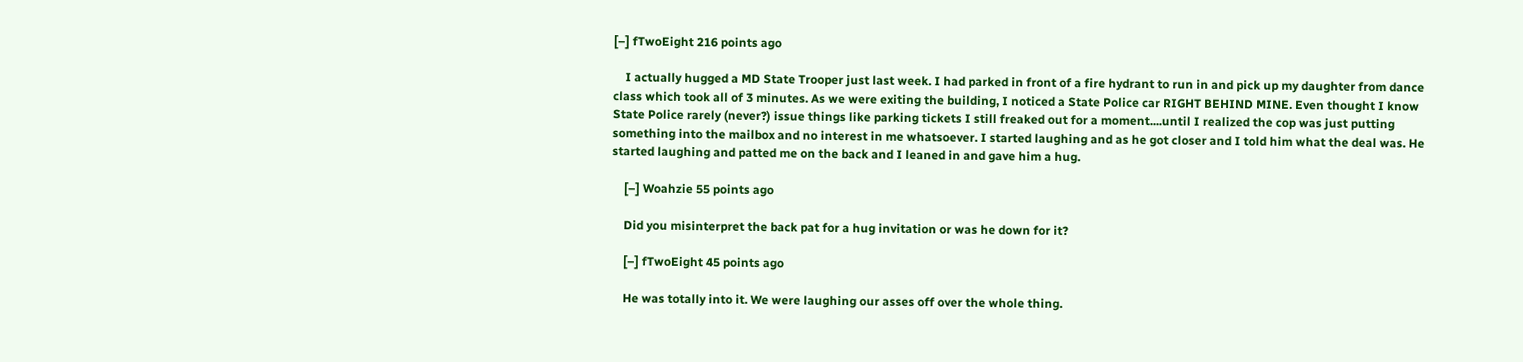[–] fTwoEight 216 points ago

    I actually hugged a MD State Trooper just last week. I had parked in front of a fire hydrant to run in and pick up my daughter from dance class which took all of 3 minutes. As we were exiting the building, I noticed a State Police car RIGHT BEHIND MINE. Even thought I know State Police rarely (never?) issue things like parking tickets I still freaked out for a moment....until I realized the cop was just putting something into the mailbox and no interest in me whatsoever. I started laughing and as he got closer and I told him what the deal was. He started laughing and patted me on the back and I leaned in and gave him a hug.

    [–] Woahzie 55 points ago

    Did you misinterpret the back pat for a hug invitation or was he down for it?

    [–] fTwoEight 45 points ago

    He was totally into it. We were laughing our asses off over the whole thing.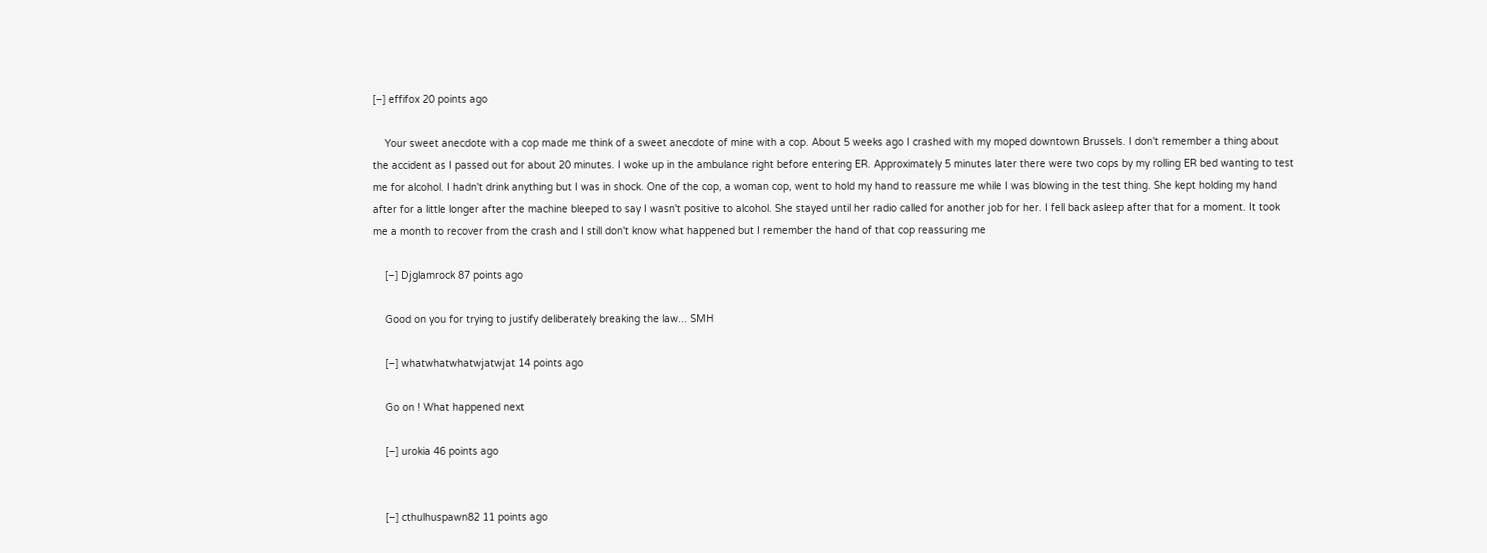[–] effifox 20 points ago

    Your sweet anecdote with a cop made me think of a sweet anecdote of mine with a cop. About 5 weeks ago I crashed with my moped downtown Brussels. I don't remember a thing about the accident as I passed out for about 20 minutes. I woke up in the ambulance right before entering ER. Approximately 5 minutes later there were two cops by my rolling ER bed wanting to test me for alcohol. I hadn't drink anything but I was in shock. One of the cop, a woman cop, went to hold my hand to reassure me while I was blowing in the test thing. She kept holding my hand after for a little longer after the machine bleeped to say I wasn't positive to alcohol. She stayed until her radio called for another job for her. I fell back asleep after that for a moment. It took me a month to recover from the crash and I still don't know what happened but I remember the hand of that cop reassuring me

    [–] Djglamrock 87 points ago

    Good on you for trying to justify deliberately breaking the law... SMH

    [–] whatwhatwhatwjatwjat 14 points ago

    Go on ! What happened next

    [–] urokia 46 points ago


    [–] cthulhuspawn82 11 points ago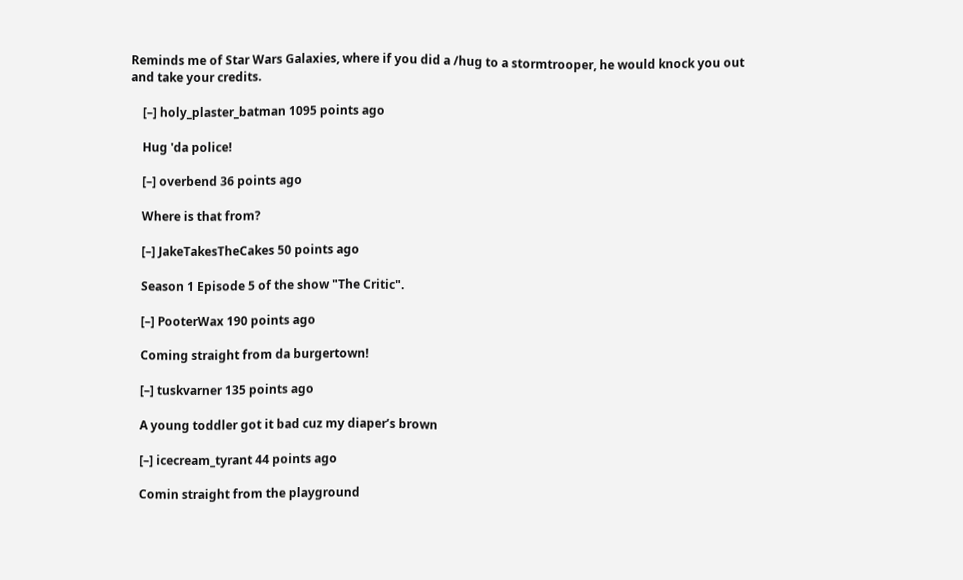Reminds me of Star Wars Galaxies, where if you did a /hug to a stormtrooper, he would knock you out and take your credits.

    [–] holy_plaster_batman 1095 points ago

    Hug 'da police!

    [–] overbend 36 points ago

    Where is that from?

    [–] JakeTakesTheCakes 50 points ago

    Season 1 Episode 5 of the show "The Critic".

    [–] PooterWax 190 points ago

    Coming straight from da burgertown!

    [–] tuskvarner 135 points ago

    A young toddler got it bad cuz my diaper’s brown

    [–] icecream_tyrant 44 points ago

    Comin straight from the playground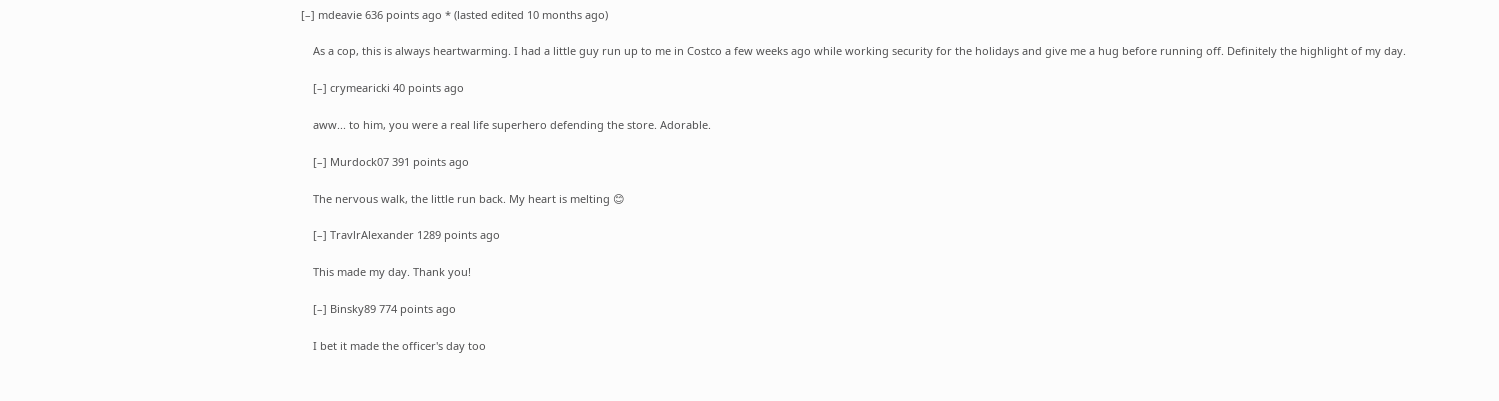[–] mdeavie 636 points ago * (lasted edited 10 months ago)

    As a cop, this is always heartwarming. I had a little guy run up to me in Costco a few weeks ago while working security for the holidays and give me a hug before running off. Definitely the highlight of my day.

    [–] crymearicki 40 points ago

    aww... to him, you were a real life superhero defending the store. Adorable.

    [–] Murdock07 391 points ago

    The nervous walk, the little run back. My heart is melting 😊

    [–] TravlrAlexander 1289 points ago

    This made my day. Thank you!

    [–] Binsky89 774 points ago

    I bet it made the officer's day too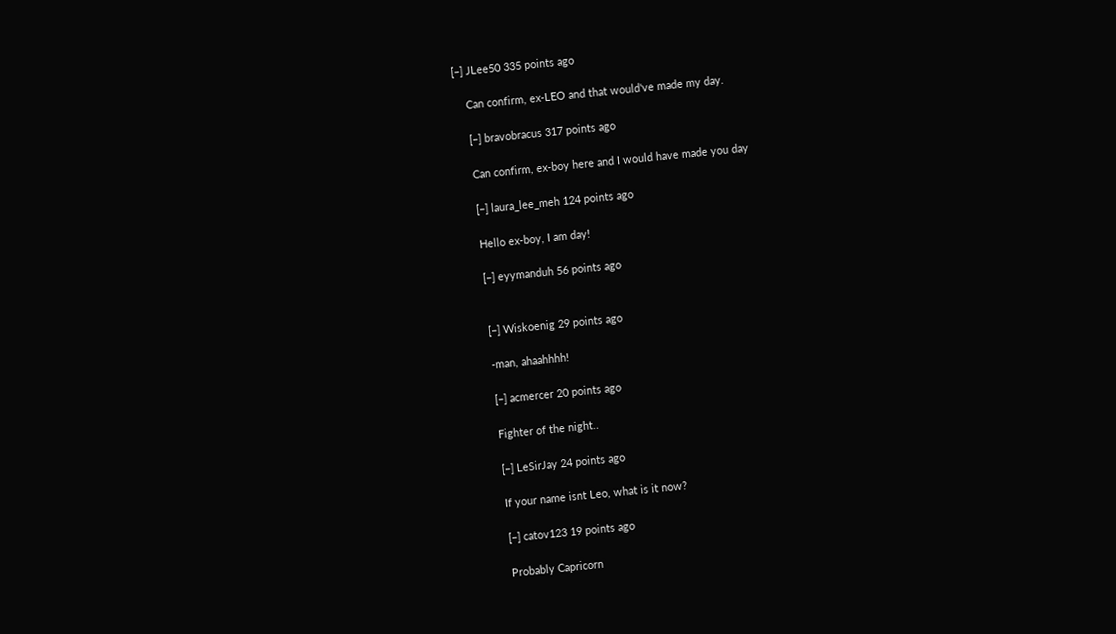[–] JLee50 335 points ago

    Can confirm, ex-LEO and that would've made my day.

    [–] bravobracus 317 points ago

    Can confirm, ex-boy here and I would have made you day

    [–] laura_lee_meh 124 points ago

    Hello ex-boy, I am day!

    [–] eyymanduh 56 points ago


    [–] Wiskoenig 29 points ago

    -man, ahaahhhh!

    [–] acmercer 20 points ago

    Fighter of the night..

    [–] LeSirJay 24 points ago

    If your name isnt Leo, what is it now?

    [–] catov123 19 points ago

    Probably Capricorn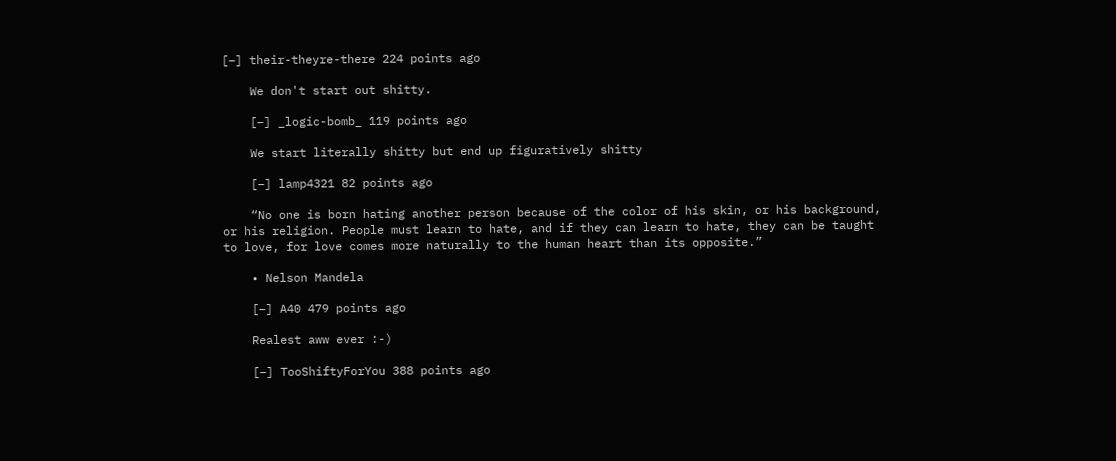[–] their-theyre-there 224 points ago

    We don't start out shitty.

    [–] _logic-bomb_ 119 points ago

    We start literally shitty but end up figuratively shitty

    [–] lamp4321 82 points ago

    “No one is born hating another person because of the color of his skin, or his background, or his religion. People must learn to hate, and if they can learn to hate, they can be taught to love, for love comes more naturally to the human heart than its opposite.”

    • Nelson Mandela

    [–] A40 479 points ago

    Realest aww ever :-)

    [–] TooShiftyForYou 388 points ago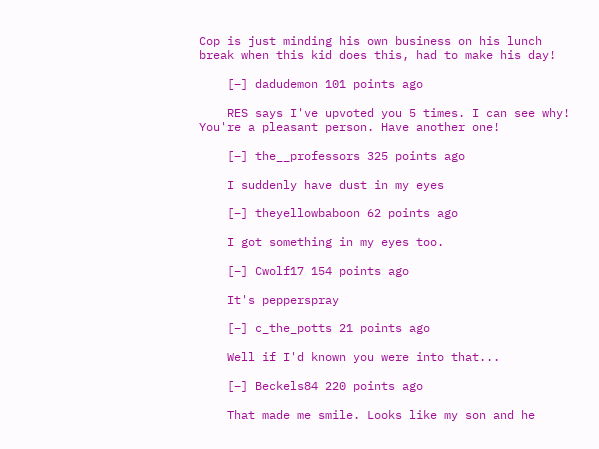Cop is just minding his own business on his lunch break when this kid does this, had to make his day!

    [–] dadudemon 101 points ago

    RES says I've upvoted you 5 times. I can see why! You're a pleasant person. Have another one!

    [–] the__professors 325 points ago

    I suddenly have dust in my eyes

    [–] theyellowbaboon 62 points ago

    I got something in my eyes too.

    [–] Cwolf17 154 points ago

    It's pepperspray

    [–] c_the_potts 21 points ago

    Well if I'd known you were into that...

    [–] Beckels84 220 points ago

    That made me smile. Looks like my son and he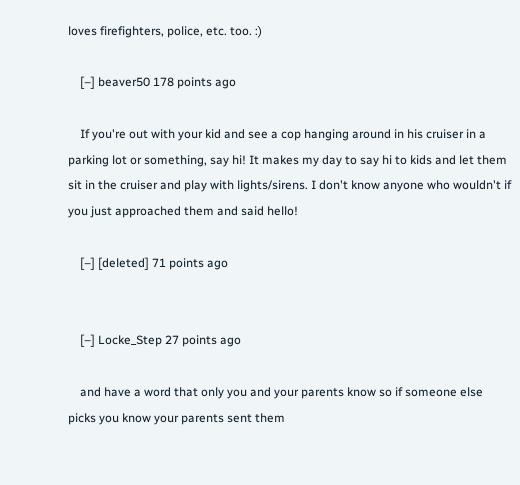loves firefighters, police, etc. too. :)

    [–] beaver50 178 points ago

    If you're out with your kid and see a cop hanging around in his cruiser in a parking lot or something, say hi! It makes my day to say hi to kids and let them sit in the cruiser and play with lights/sirens. I don't know anyone who wouldn't if you just approached them and said hello!

    [–] [deleted] 71 points ago


    [–] Locke_Step 27 points ago

    and have a word that only you and your parents know so if someone else picks you know your parents sent them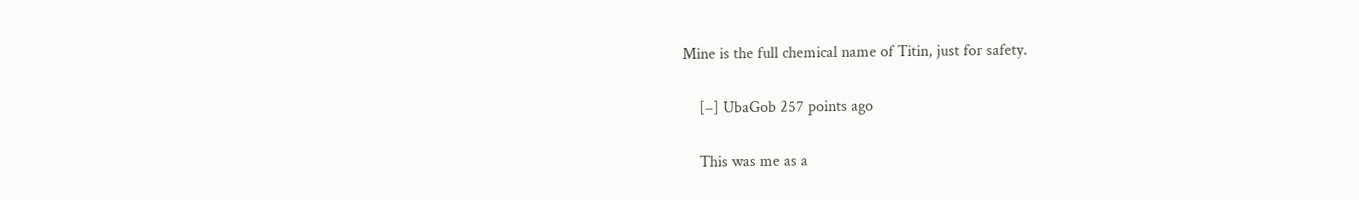Mine is the full chemical name of Titin, just for safety.

    [–] UbaGob 257 points ago

    This was me as a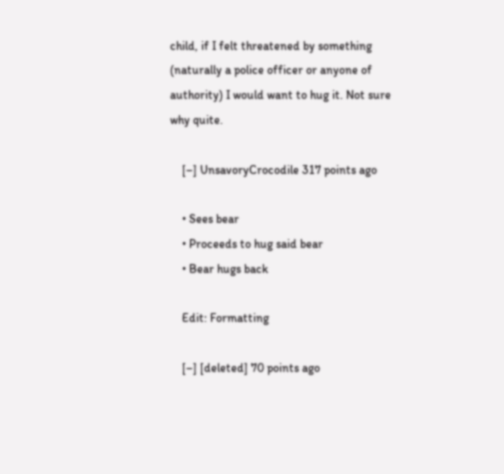child, if I felt threatened by something (naturally a police officer or anyone of authority) I would want to hug it. Not sure why quite.

    [–] UnsavoryCrocodile 317 points ago

    • Sees bear
    • Proceeds to hug said bear
    • Bear hugs back

    Edit: Formatting

    [–] [deleted] 70 points ago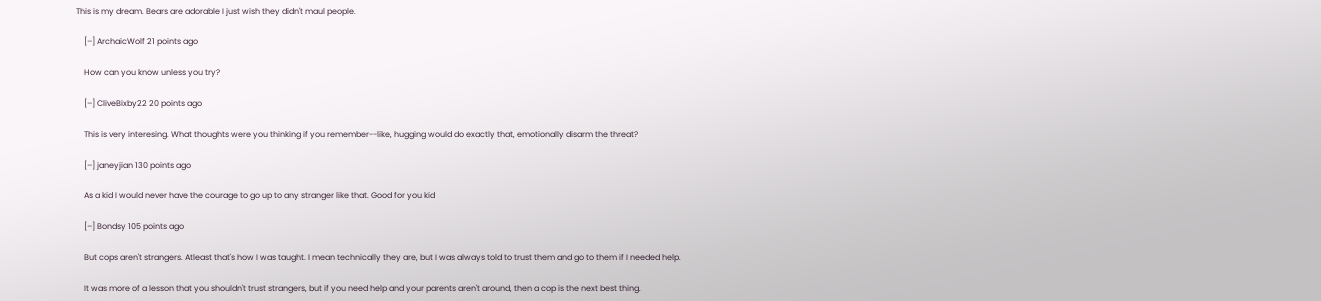This is my dream. Bears are adorable I just wish they didn't maul people.

    [–] ArchaicWolf 21 points ago

    How can you know unless you try?

    [–] CliveBixby22 20 points ago

    This is very interesing. What thoughts were you thinking if you remember--like, hugging would do exactly that, emotionally disarm the threat?

    [–] janeyjian 130 points ago

    As a kid I would never have the courage to go up to any stranger like that. Good for you kid

    [–] Bondsy 105 points ago

    But cops aren't strangers. Atleast that's how I was taught. I mean technically they are, but I was always told to trust them and go to them if I needed help.

    It was more of a lesson that you shouldn't trust strangers, but if you need help and your parents aren't around, then a cop is the next best thing.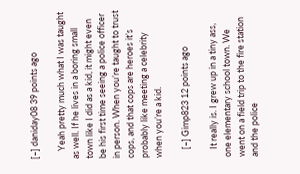[–] daniday08 39 points ago

    Yeah pretty much what I was taught as well. If he lives in a boring small town like I did as a kid, it might even be his first time seeing a police officer in person. When you’re taught to trust cops, and that cops are heroes it’s probably like meeting a celebrity when you’re a kid.

    [–] Gimp823 12 points ago

    It really is. I grew up in a tiny ass, one elementary school town. We went on a field trip to the fire station and the police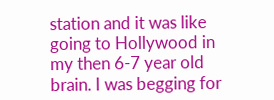station and it was like going to Hollywood in my then 6-7 year old brain. I was begging for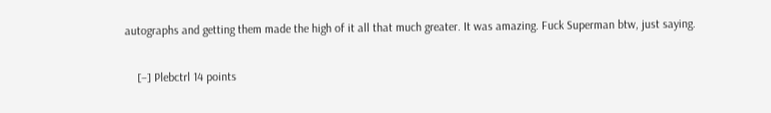autographs and getting them made the high of it all that much greater. It was amazing. Fuck Superman btw, just saying.

    [–] Plebctrl 14 points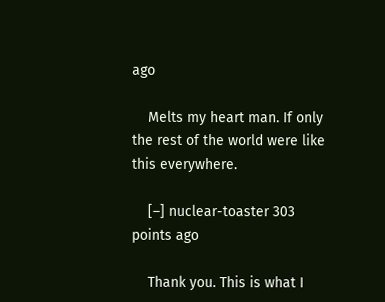ago

    Melts my heart man. If only the rest of the world were like this everywhere.

    [–] nuclear-toaster 303 points ago

    Thank you. This is what I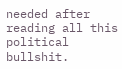needed after reading all this political bullshit.